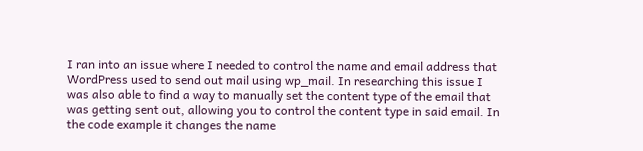I ran into an issue where I needed to control the name and email address that WordPress used to send out mail using wp_mail. In researching this issue I was also able to find a way to manually set the content type of the email that was getting sent out, allowing you to control the content type in said email. In the code example it changes the name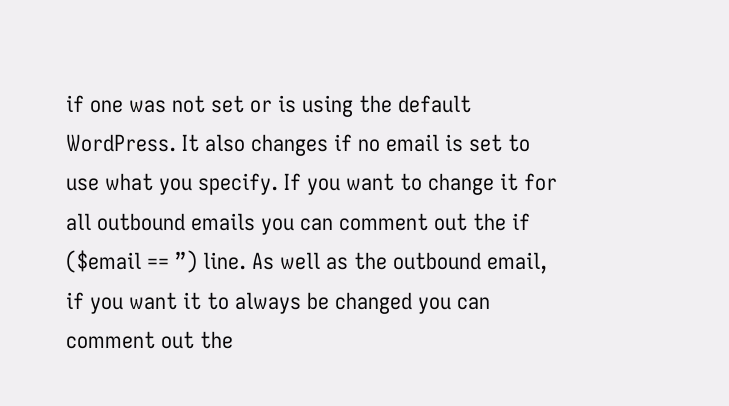if one was not set or is using the default WordPress. It also changes if no email is set to use what you specify. If you want to change it for all outbound emails you can comment out the if ($email == ”) line. As well as the outbound email, if you want it to always be changed you can comment out the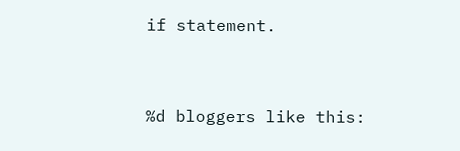if statement.


%d bloggers like this: